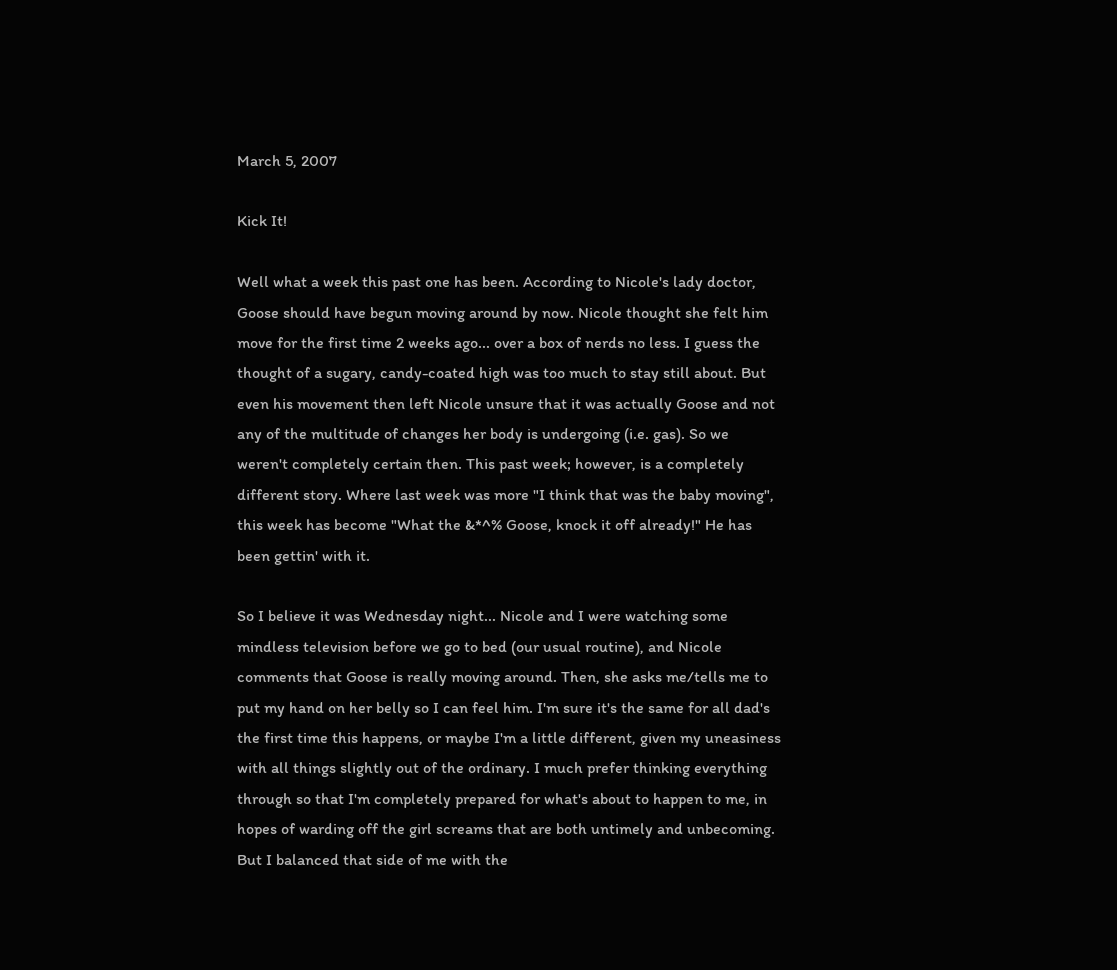March 5, 2007

Kick It!

Well what a week this past one has been. According to Nicole's lady doctor, Goose should have begun moving around by now. Nicole thought she felt him move for the first time 2 weeks ago... over a box of nerds no less. I guess the thought of a sugary, candy-coated high was too much to stay still about. But even his movement then left Nicole unsure that it was actually Goose and not any of the multitude of changes her body is undergoing (i.e. gas). So we weren't completely certain then. This past week; however, is a completely different story. Where last week was more "I think that was the baby moving", this week has become "What the &*^% Goose, knock it off already!" He has been gettin' with it.

So I believe it was Wednesday night... Nicole and I were watching some mindless television before we go to bed (our usual routine), and Nicole comments that Goose is really moving around. Then, she asks me/tells me to put my hand on her belly so I can feel him. I'm sure it's the same for all dad's the first time this happens, or maybe I'm a little different, given my uneasiness with all things slightly out of the ordinary. I much prefer thinking everything through so that I'm completely prepared for what's about to happen to me, in hopes of warding off the girl screams that are both untimely and unbecoming. But I balanced that side of me with the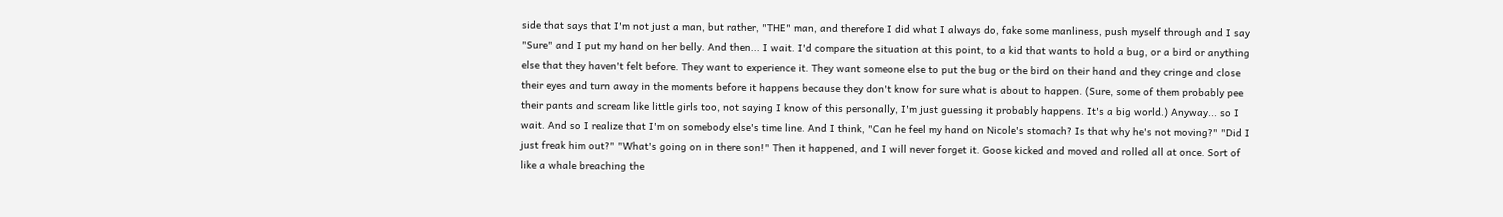side that says that I'm not just a man, but rather, "THE" man, and therefore I did what I always do, fake some manliness, push myself through and I say "Sure" and I put my hand on her belly. And then... I wait. I'd compare the situation at this point, to a kid that wants to hold a bug, or a bird or anything else that they haven't felt before. They want to experience it. They want someone else to put the bug or the bird on their hand and they cringe and close their eyes and turn away in the moments before it happens because they don't know for sure what is about to happen. (Sure, some of them probably pee their pants and scream like little girls too, not saying I know of this personally, I'm just guessing it probably happens. It's a big world.) Anyway... so I wait. And so I realize that I'm on somebody else's time line. And I think, "Can he feel my hand on Nicole's stomach? Is that why he's not moving?" "Did I just freak him out?" "What's going on in there son!" Then it happened, and I will never forget it. Goose kicked and moved and rolled all at once. Sort of like a whale breaching the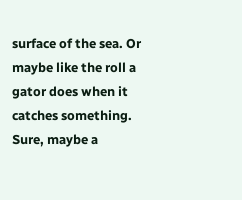surface of the sea. Or maybe like the roll a gator does when it catches something. Sure, maybe a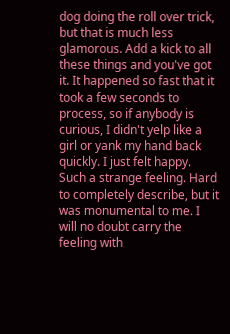dog doing the roll over trick, but that is much less glamorous. Add a kick to all these things and you've got it. It happened so fast that it took a few seconds to process, so if anybody is curious, I didn't yelp like a girl or yank my hand back quickly. I just felt happy. Such a strange feeling. Hard to completely describe, but it was monumental to me. I will no doubt carry the feeling with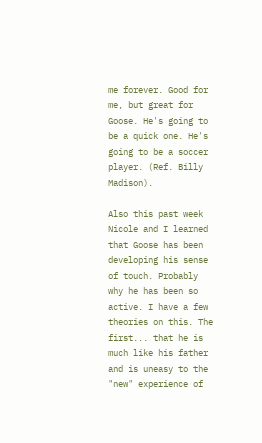me forever. Good for me, but great for Goose. He's going to be a quick one. He's going to be a soccer player. (Ref. Billy Madison).

Also this past week Nicole and I learned that Goose has been developing his sense of touch. Probably why he has been so active. I have a few theories on this. The first... that he is much like his father and is uneasy to the "new" experience of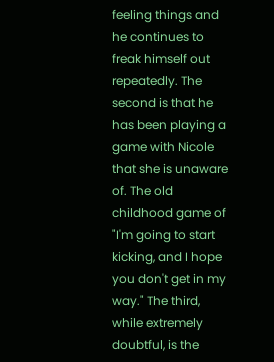feeling things and he continues to freak himself out repeatedly. The second is that he has been playing a game with Nicole that she is unaware of. The old childhood game of "I'm going to start kicking, and I hope you don't get in my way." The third, while extremely doubtful, is the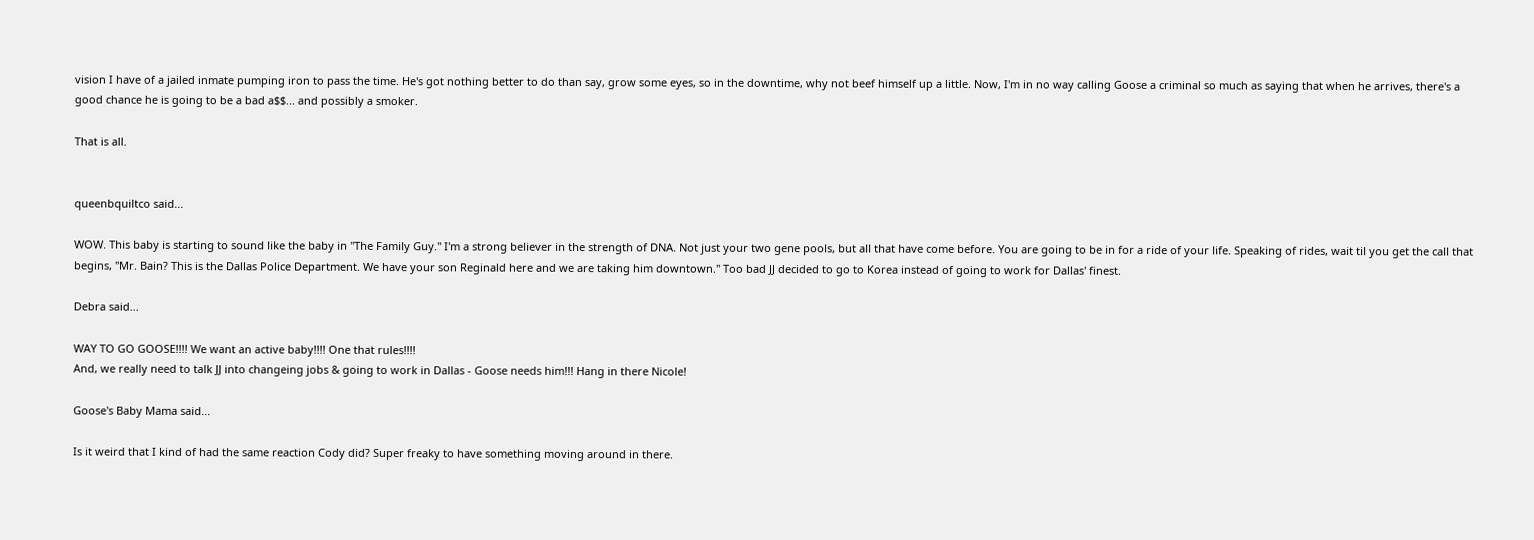vision I have of a jailed inmate pumping iron to pass the time. He's got nothing better to do than say, grow some eyes, so in the downtime, why not beef himself up a little. Now, I'm in no way calling Goose a criminal so much as saying that when he arrives, there's a good chance he is going to be a bad a$$... and possibly a smoker.

That is all.


queenbquiltco said...

WOW. This baby is starting to sound like the baby in "The Family Guy." I'm a strong believer in the strength of DNA. Not just your two gene pools, but all that have come before. You are going to be in for a ride of your life. Speaking of rides, wait til you get the call that begins, "Mr. Bain? This is the Dallas Police Department. We have your son Reginald here and we are taking him downtown." Too bad JJ decided to go to Korea instead of going to work for Dallas' finest.

Debra said...

WAY TO GO GOOSE!!!! We want an active baby!!!! One that rules!!!!
And, we really need to talk JJ into changeing jobs & going to work in Dallas - Goose needs him!!! Hang in there Nicole!

Goose's Baby Mama said...

Is it weird that I kind of had the same reaction Cody did? Super freaky to have something moving around in there.